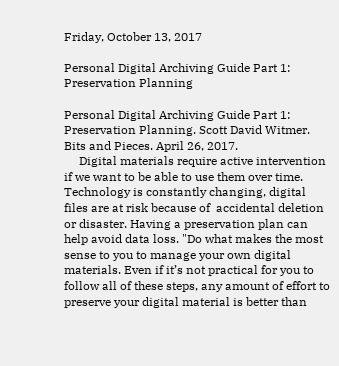Friday, October 13, 2017

Personal Digital Archiving Guide Part 1: Preservation Planning

Personal Digital Archiving Guide Part 1: Preservation Planning. Scott David Witmer. Bits and Pieces. April 26, 2017.
     Digital materials require active intervention if we want to be able to use them over time. Technology is constantly changing, digital files are at risk because of  accidental deletion or disaster. Having a preservation plan can help avoid data loss. "Do what makes the most sense to you to manage your own digital materials. Even if it’s not practical for you to follow all of these steps, any amount of effort to preserve your digital material is better than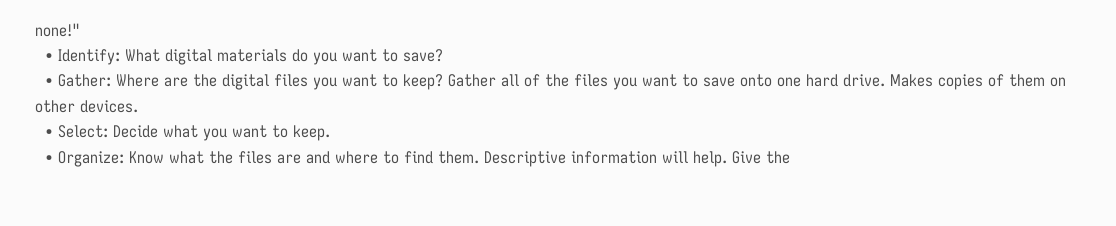none!"
  • Identify: What digital materials do you want to save?
  • Gather: Where are the digital files you want to keep? Gather all of the files you want to save onto one hard drive. Makes copies of them on other devices.
  • Select: Decide what you want to keep.
  • Organize: Know what the files are and where to find them. Descriptive information will help. Give the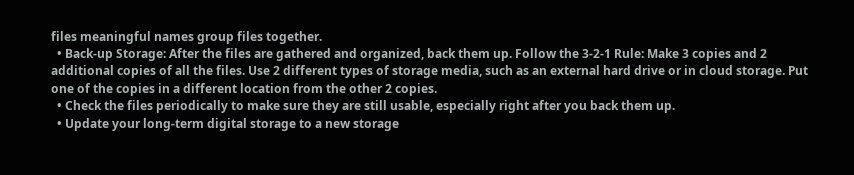files meaningful names group files together.
  • Back-up Storage: After the files are gathered and organized, back them up. Follow the 3-2-1 Rule: Make 3 copies and 2 additional copies of all the files. Use 2 different types of storage media, such as an external hard drive or in cloud storage. Put one of the copies in a different location from the other 2 copies.
  • Check the files periodically to make sure they are still usable, especially right after you back them up.
  • Update your long-term digital storage to a new storage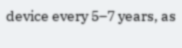device every 5–7 years, as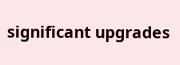significant upgrades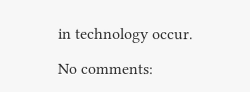in technology occur.

No comments: